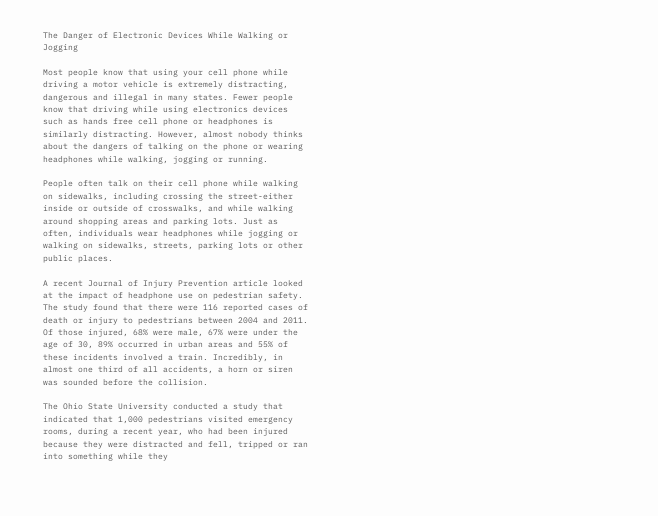The Danger of Electronic Devices While Walking or Jogging

Most people know that using your cell phone while driving a motor vehicle is extremely distracting, dangerous and illegal in many states. Fewer people know that driving while using electronics devices such as hands free cell phone or headphones is similarly distracting. However, almost nobody thinks about the dangers of talking on the phone or wearing headphones while walking, jogging or running.

People often talk on their cell phone while walking on sidewalks, including crossing the street-either inside or outside of crosswalks, and while walking around shopping areas and parking lots. Just as often, individuals wear headphones while jogging or walking on sidewalks, streets, parking lots or other public places.

A recent Journal of Injury Prevention article looked at the impact of headphone use on pedestrian safety. The study found that there were 116 reported cases of death or injury to pedestrians between 2004 and 2011. Of those injured, 68% were male, 67% were under the age of 30, 89% occurred in urban areas and 55% of these incidents involved a train. Incredibly, in almost one third of all accidents, a horn or siren was sounded before the collision.

The Ohio State University conducted a study that indicated that 1,000 pedestrians visited emergency rooms, during a recent year, who had been injured because they were distracted and fell, tripped or ran into something while they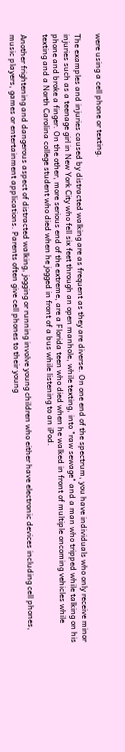were using a cell phone or texting.

The examples and injuries caused by distracted walking are as frequent as they are diverse. On one end of the spectrum, you have individuals who only receive minor injuries such as a teenage girl in New York City who fell six feet through an open manhole, while texting, into "raw sewage" and a man who tripped while talking on his phone and broke a finger. On the other, more serious end of the extreme, are a Florida teen who died when he walked in front of multiple oncoming vehicles while texting and a North Carolina college student who died when he jogged in front of a bus while listening to an iPod.

Another frightening and dangerous aspect of distracted walking, jogging or running involve young children who either have electronic devices including cell phones, music players, games or entertainment applications. Parents often give cell phones to their young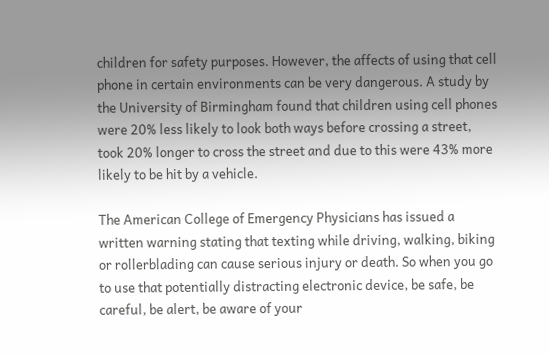children for safety purposes. However, the affects of using that cell phone in certain environments can be very dangerous. A study by the University of Birmingham found that children using cell phones were 20% less likely to look both ways before crossing a street, took 20% longer to cross the street and due to this were 43% more likely to be hit by a vehicle.

The American College of Emergency Physicians has issued a written warning stating that texting while driving, walking, biking or rollerblading can cause serious injury or death. So when you go to use that potentially distracting electronic device, be safe, be careful, be alert, be aware of your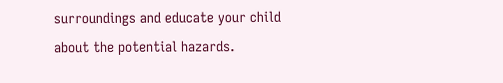surroundings and educate your child about the potential hazards.